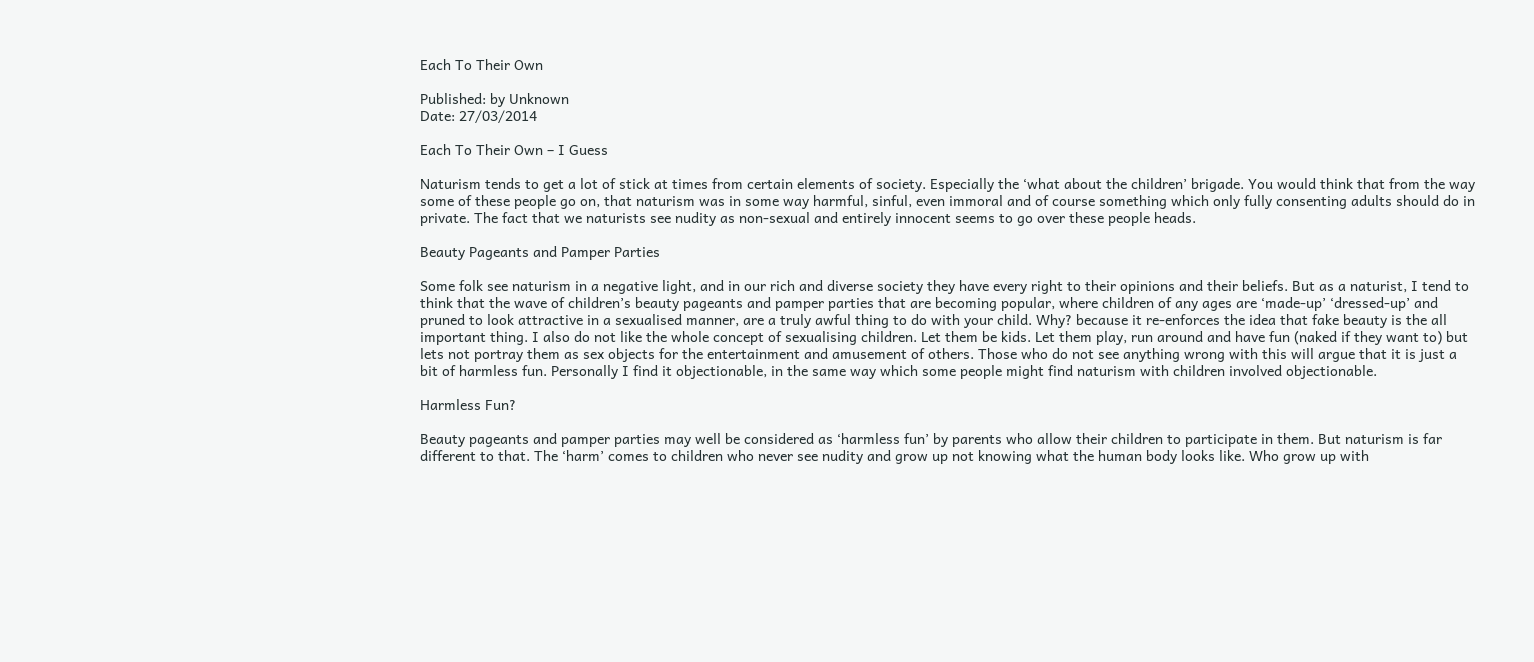Each To Their Own

Published: by Unknown
Date: 27/03/2014

Each To Their Own – I Guess

Naturism tends to get a lot of stick at times from certain elements of society. Especially the ‘what about the children’ brigade. You would think that from the way some of these people go on, that naturism was in some way harmful, sinful, even immoral and of course something which only fully consenting adults should do in private. The fact that we naturists see nudity as non-sexual and entirely innocent seems to go over these people heads.

Beauty Pageants and Pamper Parties

Some folk see naturism in a negative light, and in our rich and diverse society they have every right to their opinions and their beliefs. But as a naturist, I tend to think that the wave of children’s beauty pageants and pamper parties that are becoming popular, where children of any ages are ‘made-up’ ‘dressed-up’ and pruned to look attractive in a sexualised manner, are a truly awful thing to do with your child. Why? because it re-enforces the idea that fake beauty is the all important thing. I also do not like the whole concept of sexualising children. Let them be kids. Let them play, run around and have fun (naked if they want to) but lets not portray them as sex objects for the entertainment and amusement of others. Those who do not see anything wrong with this will argue that it is just a bit of harmless fun. Personally I find it objectionable, in the same way which some people might find naturism with children involved objectionable.

Harmless Fun?

Beauty pageants and pamper parties may well be considered as ‘harmless fun’ by parents who allow their children to participate in them. But naturism is far different to that. The ‘harm’ comes to children who never see nudity and grow up not knowing what the human body looks like. Who grow up with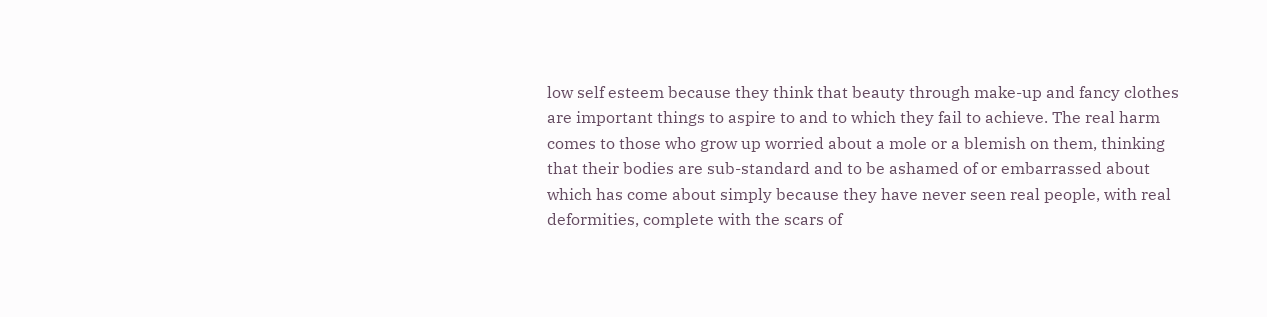low self esteem because they think that beauty through make-up and fancy clothes are important things to aspire to and to which they fail to achieve. The real harm comes to those who grow up worried about a mole or a blemish on them, thinking that their bodies are sub-standard and to be ashamed of or embarrassed about which has come about simply because they have never seen real people, with real deformities, complete with the scars of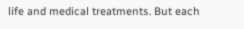life and medical treatments. But each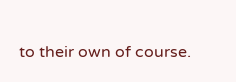to their own of course.